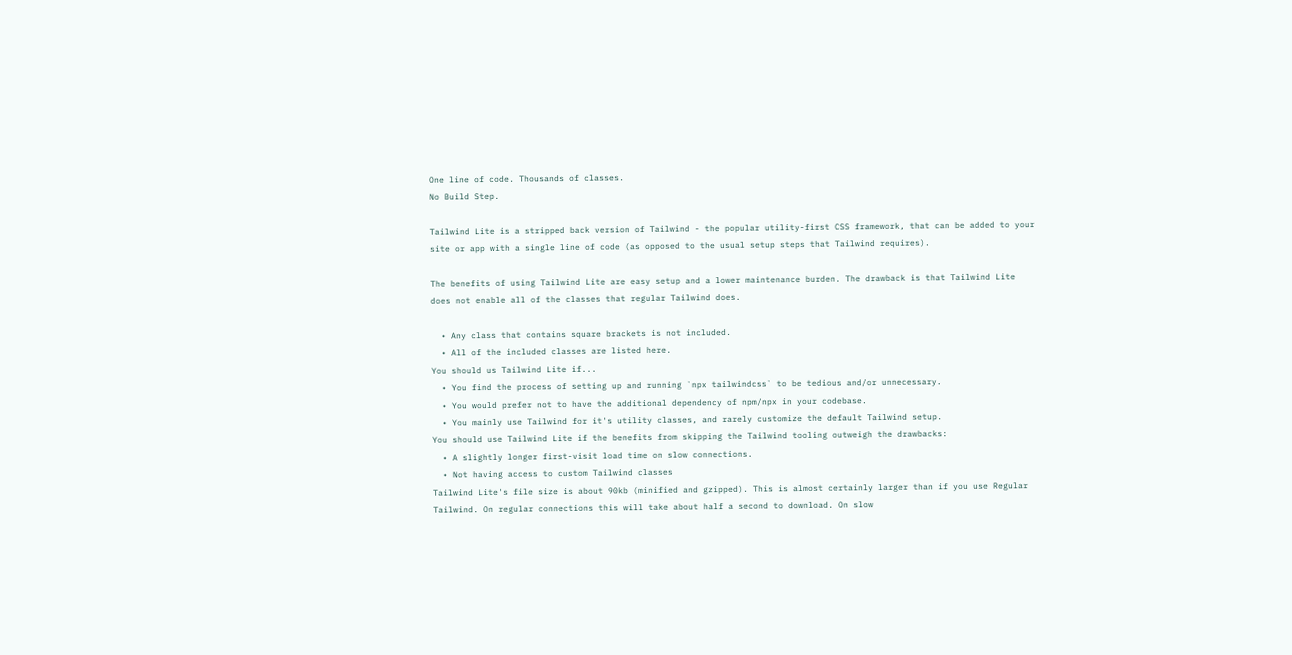One line of code. Thousands of classes.
No Build Step.

Tailwind Lite is a stripped back version of Tailwind - the popular utility-first CSS framework, that can be added to your site or app with a single line of code (as opposed to the usual setup steps that Tailwind requires).

The benefits of using Tailwind Lite are easy setup and a lower maintenance burden. The drawback is that Tailwind Lite does not enable all of the classes that regular Tailwind does.

  • Any class that contains square brackets is not included.
  • All of the included classes are listed here.
You should us Tailwind Lite if...
  • You find the process of setting up and running `npx tailwindcss` to be tedious and/or unnecessary.
  • You would prefer not to have the additional dependency of npm/npx in your codebase.
  • You mainly use Tailwind for it's utility classes, and rarely customize the default Tailwind setup.
You should use Tailwind Lite if the benefits from skipping the Tailwind tooling outweigh the drawbacks:
  • A slightly longer first-visit load time on slow connections.
  • Not having access to custom Tailwind classes
Tailwind Lite's file size is about 90kb (minified and gzipped). This is almost certainly larger than if you use Regular Tailwind. On regular connections this will take about half a second to download. On slow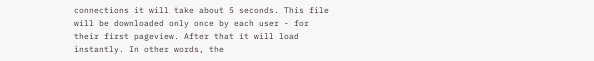connections it will take about 5 seconds. This file will be downloaded only once by each user - for their first pageview. After that it will load instantly. In other words, the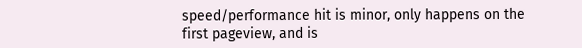speed/performance hit is minor, only happens on the first pageview, and is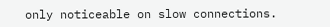only noticeable on slow connections.